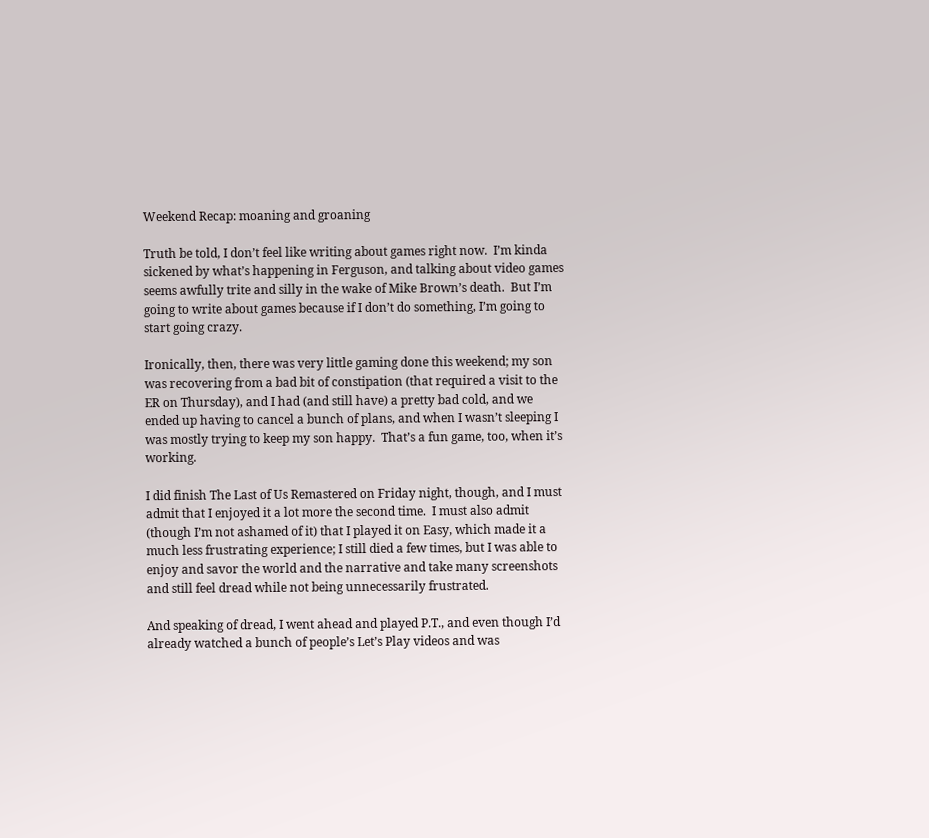Weekend Recap: moaning and groaning

Truth be told, I don’t feel like writing about games right now.  I’m kinda sickened by what’s happening in Ferguson, and talking about video games seems awfully trite and silly in the wake of Mike Brown’s death.  But I’m going to write about games because if I don’t do something, I’m going to start going crazy.

Ironically, then, there was very little gaming done this weekend; my son was recovering from a bad bit of constipation (that required a visit to the ER on Thursday), and I had (and still have) a pretty bad cold, and we ended up having to cancel a bunch of plans, and when I wasn’t sleeping I was mostly trying to keep my son happy.  That’s a fun game, too, when it’s working.

I did finish The Last of Us Remastered on Friday night, though, and I must admit that I enjoyed it a lot more the second time.  I must also admit (though I’m not ashamed of it) that I played it on Easy, which made it a much less frustrating experience; I still died a few times, but I was able to enjoy and savor the world and the narrative and take many screenshots and still feel dread while not being unnecessarily frustrated.

And speaking of dread, I went ahead and played P.T., and even though I’d already watched a bunch of people’s Let’s Play videos and was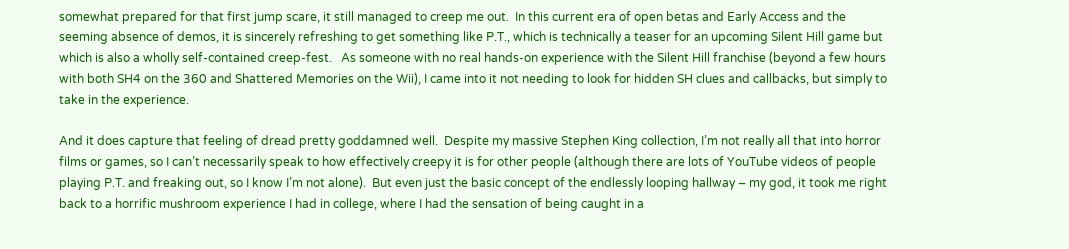somewhat prepared for that first jump scare, it still managed to creep me out.  In this current era of open betas and Early Access and the seeming absence of demos, it is sincerely refreshing to get something like P.T., which is technically a teaser for an upcoming Silent Hill game but which is also a wholly self-contained creep-fest.   As someone with no real hands-on experience with the Silent Hill franchise (beyond a few hours with both SH4 on the 360 and Shattered Memories on the Wii), I came into it not needing to look for hidden SH clues and callbacks, but simply to take in the experience.

And it does capture that feeling of dread pretty goddamned well.  Despite my massive Stephen King collection, I’m not really all that into horror films or games, so I can’t necessarily speak to how effectively creepy it is for other people (although there are lots of YouTube videos of people playing P.T. and freaking out, so I know I’m not alone).  But even just the basic concept of the endlessly looping hallway – my god, it took me right back to a horrific mushroom experience I had in college, where I had the sensation of being caught in a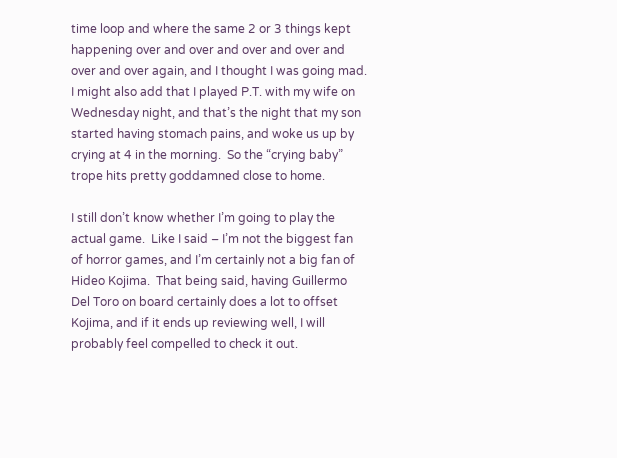time loop and where the same 2 or 3 things kept happening over and over and over and over and over and over again, and I thought I was going mad.  I might also add that I played P.T. with my wife on Wednesday night, and that’s the night that my son started having stomach pains, and woke us up by crying at 4 in the morning.  So the “crying baby” trope hits pretty goddamned close to home.

I still don’t know whether I’m going to play the actual game.  Like I said – I’m not the biggest fan of horror games, and I’m certainly not a big fan of Hideo Kojima.  That being said, having Guillermo Del Toro on board certainly does a lot to offset Kojima, and if it ends up reviewing well, I will probably feel compelled to check it out.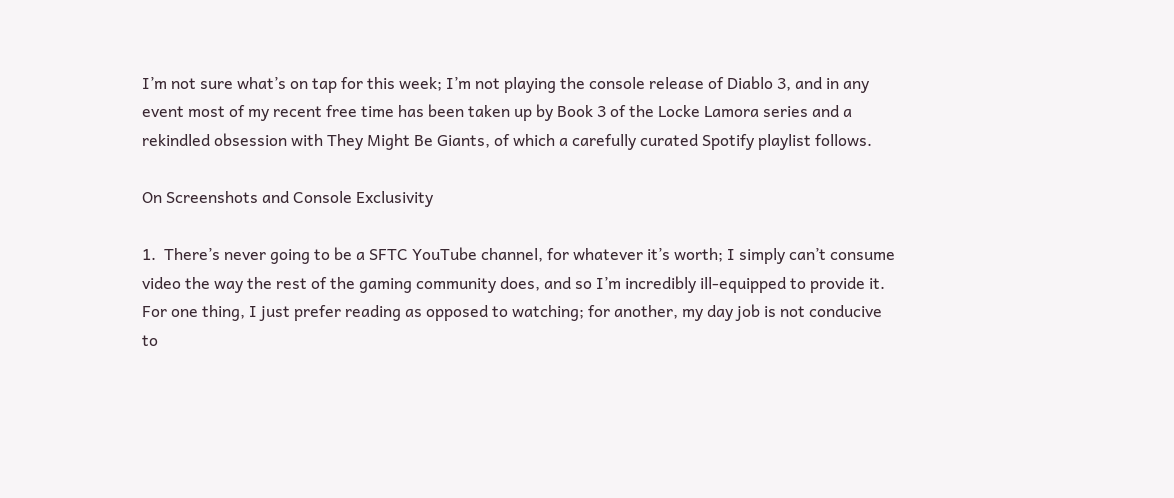I’m not sure what’s on tap for this week; I’m not playing the console release of Diablo 3, and in any event most of my recent free time has been taken up by Book 3 of the Locke Lamora series and a rekindled obsession with They Might Be Giants, of which a carefully curated Spotify playlist follows.

On Screenshots and Console Exclusivity

1.  There’s never going to be a SFTC YouTube channel, for whatever it’s worth; I simply can’t consume video the way the rest of the gaming community does, and so I’m incredibly ill-equipped to provide it.  For one thing, I just prefer reading as opposed to watching; for another, my day job is not conducive to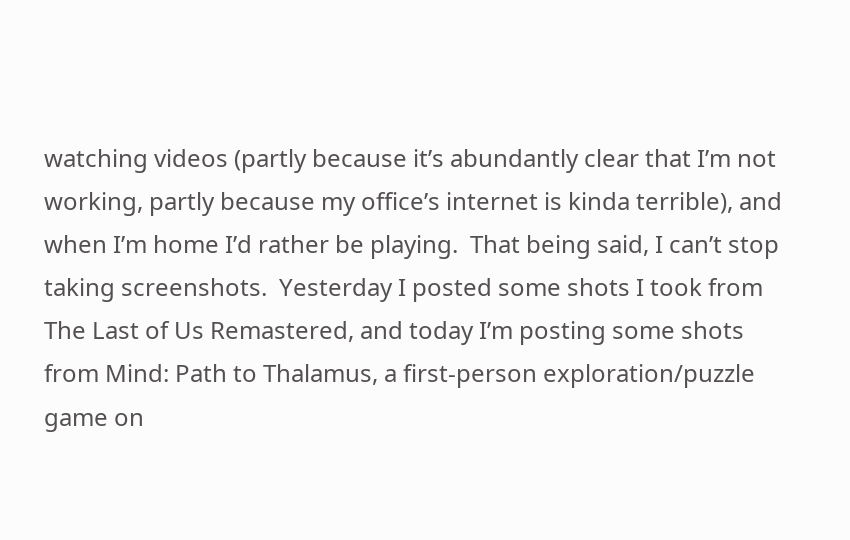watching videos (partly because it’s abundantly clear that I’m not working, partly because my office’s internet is kinda terrible), and when I’m home I’d rather be playing.  That being said, I can’t stop taking screenshots.  Yesterday I posted some shots I took from The Last of Us Remastered, and today I’m posting some shots from Mind: Path to Thalamus, a first-person exploration/puzzle game on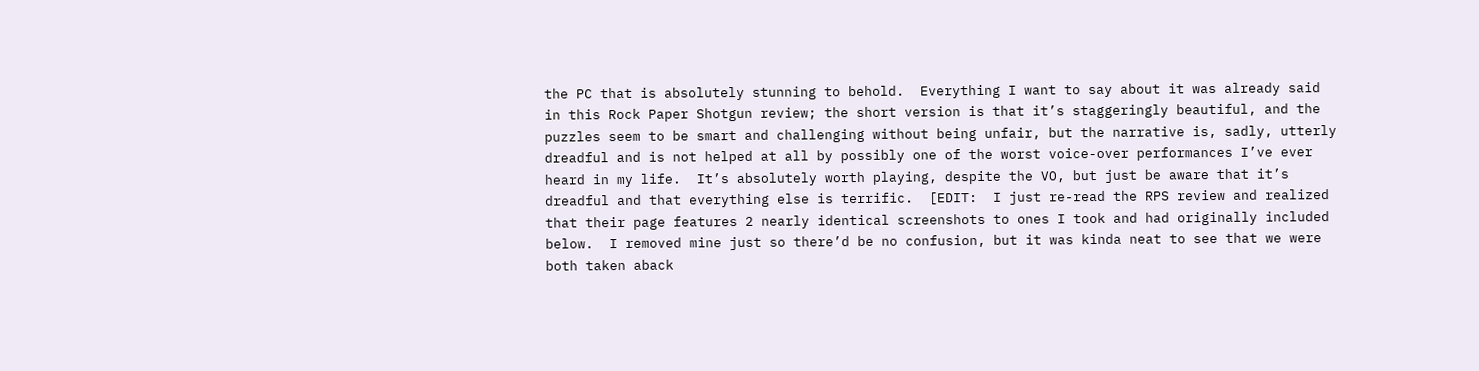the PC that is absolutely stunning to behold.  Everything I want to say about it was already said in this Rock Paper Shotgun review; the short version is that it’s staggeringly beautiful, and the puzzles seem to be smart and challenging without being unfair, but the narrative is, sadly, utterly dreadful and is not helped at all by possibly one of the worst voice-over performances I’ve ever heard in my life.  It’s absolutely worth playing, despite the VO, but just be aware that it’s dreadful and that everything else is terrific.  [EDIT:  I just re-read the RPS review and realized that their page features 2 nearly identical screenshots to ones I took and had originally included below.  I removed mine just so there’d be no confusion, but it was kinda neat to see that we were both taken aback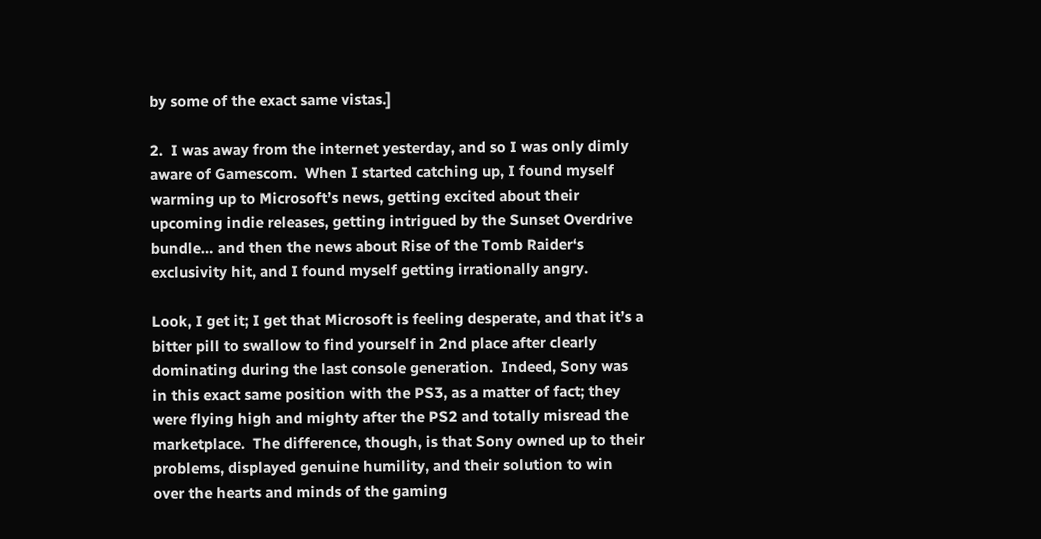by some of the exact same vistas.]

2.  I was away from the internet yesterday, and so I was only dimly aware of Gamescom.  When I started catching up, I found myself warming up to Microsoft’s news, getting excited about their upcoming indie releases, getting intrigued by the Sunset Overdrive bundle… and then the news about Rise of the Tomb Raider‘s exclusivity hit, and I found myself getting irrationally angry.

Look, I get it; I get that Microsoft is feeling desperate, and that it’s a bitter pill to swallow to find yourself in 2nd place after clearly dominating during the last console generation.  Indeed, Sony was in this exact same position with the PS3, as a matter of fact; they were flying high and mighty after the PS2 and totally misread the marketplace.  The difference, though, is that Sony owned up to their problems, displayed genuine humility, and their solution to win over the hearts and minds of the gaming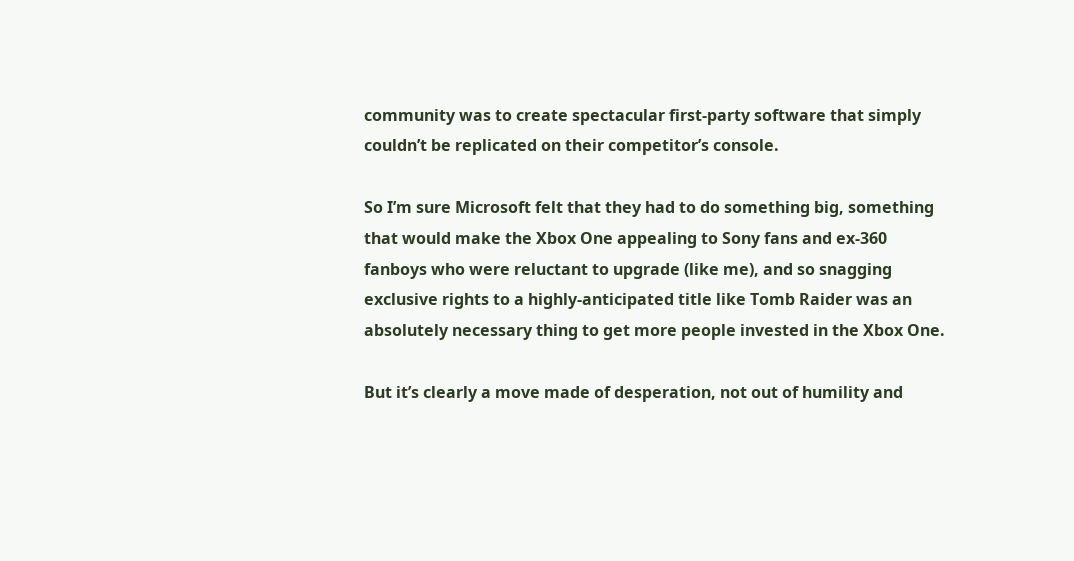community was to create spectacular first-party software that simply couldn’t be replicated on their competitor’s console.

So I’m sure Microsoft felt that they had to do something big, something that would make the Xbox One appealing to Sony fans and ex-360 fanboys who were reluctant to upgrade (like me), and so snagging exclusive rights to a highly-anticipated title like Tomb Raider was an absolutely necessary thing to get more people invested in the Xbox One.

But it’s clearly a move made of desperation, not out of humility and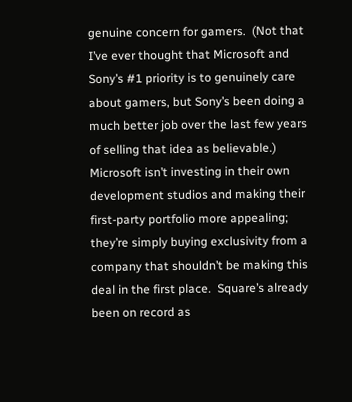genuine concern for gamers.  (Not that I’ve ever thought that Microsoft and Sony’s #1 priority is to genuinely care about gamers, but Sony’s been doing a much better job over the last few years of selling that idea as believable.)  Microsoft isn’t investing in their own development studios and making their first-party portfolio more appealing; they’re simply buying exclusivity from a company that shouldn’t be making this deal in the first place.  Square’s already been on record as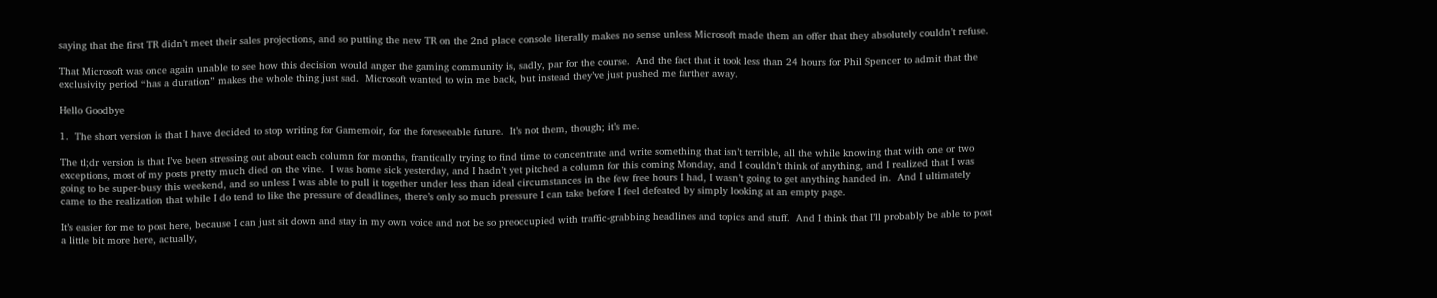saying that the first TR didn’t meet their sales projections, and so putting the new TR on the 2nd place console literally makes no sense unless Microsoft made them an offer that they absolutely couldn’t refuse.

That Microsoft was once again unable to see how this decision would anger the gaming community is, sadly, par for the course.  And the fact that it took less than 24 hours for Phil Spencer to admit that the exclusivity period “has a duration” makes the whole thing just sad.  Microsoft wanted to win me back, but instead they’ve just pushed me farther away.

Hello Goodbye

1.  The short version is that I have decided to stop writing for Gamemoir, for the foreseeable future.  It’s not them, though; it’s me.

The tl;dr version is that I’ve been stressing out about each column for months, frantically trying to find time to concentrate and write something that isn’t terrible, all the while knowing that with one or two exceptions, most of my posts pretty much died on the vine.  I was home sick yesterday, and I hadn’t yet pitched a column for this coming Monday, and I couldn’t think of anything, and I realized that I was going to be super-busy this weekend, and so unless I was able to pull it together under less than ideal circumstances in the few free hours I had, I wasn’t going to get anything handed in.  And I ultimately came to the realization that while I do tend to like the pressure of deadlines, there’s only so much pressure I can take before I feel defeated by simply looking at an empty page.

It’s easier for me to post here, because I can just sit down and stay in my own voice and not be so preoccupied with traffic-grabbing headlines and topics and stuff.  And I think that I’ll probably be able to post a little bit more here, actually,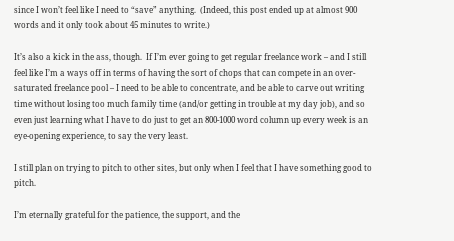since I won’t feel like I need to “save” anything.  (Indeed, this post ended up at almost 900 words and it only took about 45 minutes to write.)

It’s also a kick in the ass, though.  If I’m ever going to get regular freelance work – and I still feel like I’m a ways off in terms of having the sort of chops that can compete in an over-saturated freelance pool – I need to be able to concentrate, and be able to carve out writing time without losing too much family time (and/or getting in trouble at my day job), and so even just learning what I have to do just to get an 800-1000 word column up every week is an eye-opening experience, to say the very least.

I still plan on trying to pitch to other sites, but only when I feel that I have something good to pitch.

I’m eternally grateful for the patience, the support, and the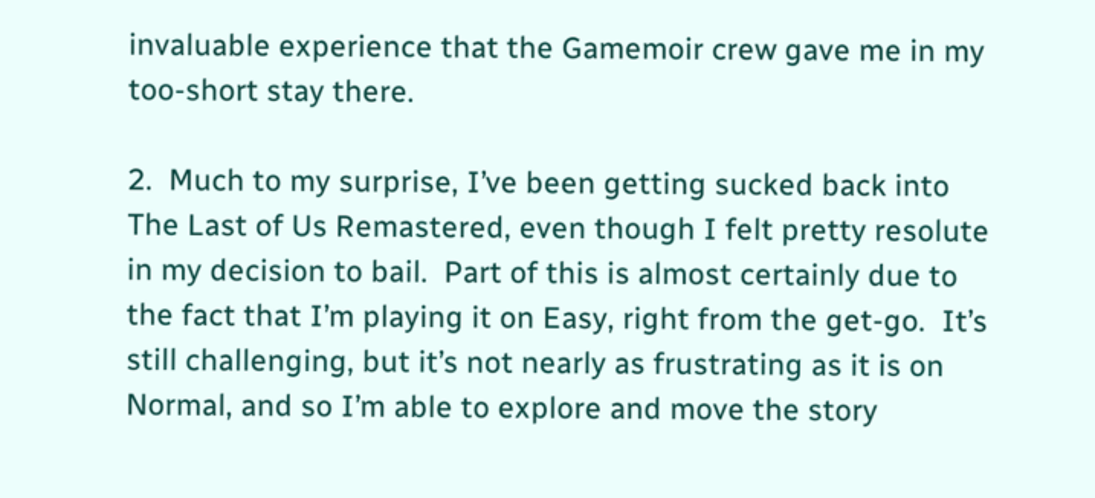invaluable experience that the Gamemoir crew gave me in my too-short stay there.

2.  Much to my surprise, I’ve been getting sucked back into The Last of Us Remastered, even though I felt pretty resolute in my decision to bail.  Part of this is almost certainly due to the fact that I’m playing it on Easy, right from the get-go.  It’s still challenging, but it’s not nearly as frustrating as it is on Normal, and so I’m able to explore and move the story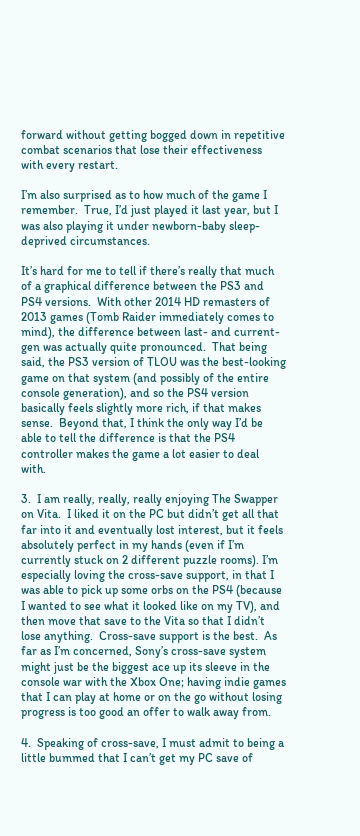forward without getting bogged down in repetitive combat scenarios that lose their effectiveness with every restart.

I’m also surprised as to how much of the game I remember.  True, I’d just played it last year, but I was also playing it under newborn-baby sleep-deprived circumstances.

It’s hard for me to tell if there’s really that much of a graphical difference between the PS3 and PS4 versions.  With other 2014 HD remasters of 2013 games (Tomb Raider immediately comes to mind), the difference between last- and current-gen was actually quite pronounced.  That being said, the PS3 version of TLOU was the best-looking game on that system (and possibly of the entire console generation), and so the PS4 version basically feels slightly more rich, if that makes sense.  Beyond that, I think the only way I’d be able to tell the difference is that the PS4 controller makes the game a lot easier to deal with.

3.  I am really, really, really enjoying The Swapper on Vita.  I liked it on the PC but didn’t get all that far into it and eventually lost interest, but it feels absolutely perfect in my hands (even if I’m currently stuck on 2 different puzzle rooms). I’m especially loving the cross-save support, in that I was able to pick up some orbs on the PS4 (because I wanted to see what it looked like on my TV), and then move that save to the Vita so that I didn’t lose anything.  Cross-save support is the best.  As far as I’m concerned, Sony’s cross-save system might just be the biggest ace up its sleeve in the console war with the Xbox One; having indie games that I can play at home or on the go without losing progress is too good an offer to walk away from.

4.  Speaking of cross-save, I must admit to being a little bummed that I can’t get my PC save of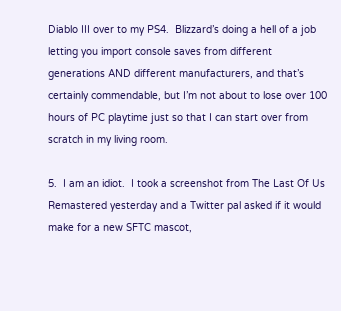Diablo III over to my PS4.  Blizzard’s doing a hell of a job letting you import console saves from different generations AND different manufacturers, and that’s certainly commendable, but I’m not about to lose over 100 hours of PC playtime just so that I can start over from scratch in my living room.

5.  I am an idiot.  I took a screenshot from The Last Of Us Remastered yesterday and a Twitter pal asked if it would make for a new SFTC mascot,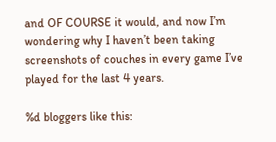and OF COURSE it would, and now I’m wondering why I haven’t been taking screenshots of couches in every game I’ve played for the last 4 years.

%d bloggers like this: